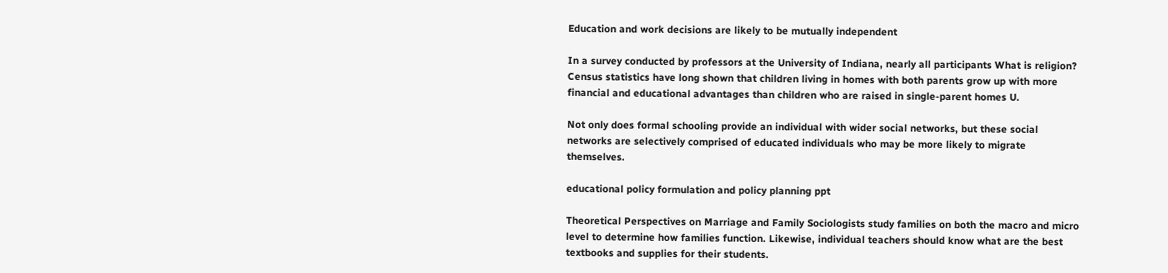Education and work decisions are likely to be mutually independent

In a survey conducted by professors at the University of Indiana, nearly all participants What is religion? Census statistics have long shown that children living in homes with both parents grow up with more financial and educational advantages than children who are raised in single-parent homes U.

Not only does formal schooling provide an individual with wider social networks, but these social networks are selectively comprised of educated individuals who may be more likely to migrate themselves.

educational policy formulation and policy planning ppt

Theoretical Perspectives on Marriage and Family Sociologists study families on both the macro and micro level to determine how families function. Likewise, individual teachers should know what are the best textbooks and supplies for their students.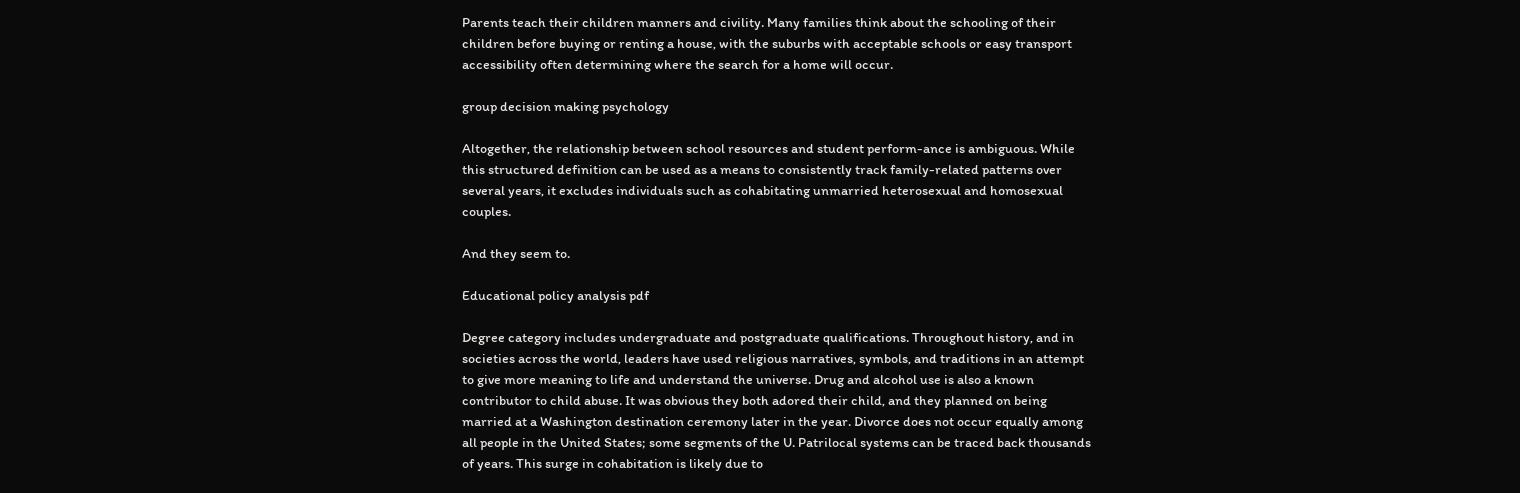Parents teach their children manners and civility. Many families think about the schooling of their children before buying or renting a house, with the suburbs with acceptable schools or easy transport accessibility often determining where the search for a home will occur.

group decision making psychology

Altogether, the relationship between school resources and student perform-ance is ambiguous. While this structured definition can be used as a means to consistently track family-related patterns over several years, it excludes individuals such as cohabitating unmarried heterosexual and homosexual couples.

And they seem to.

Educational policy analysis pdf

Degree category includes undergraduate and postgraduate qualifications. Throughout history, and in societies across the world, leaders have used religious narratives, symbols, and traditions in an attempt to give more meaning to life and understand the universe. Drug and alcohol use is also a known contributor to child abuse. It was obvious they both adored their child, and they planned on being married at a Washington destination ceremony later in the year. Divorce does not occur equally among all people in the United States; some segments of the U. Patrilocal systems can be traced back thousands of years. This surge in cohabitation is likely due to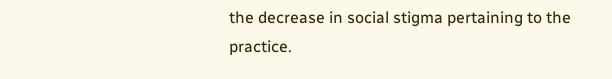the decrease in social stigma pertaining to the practice.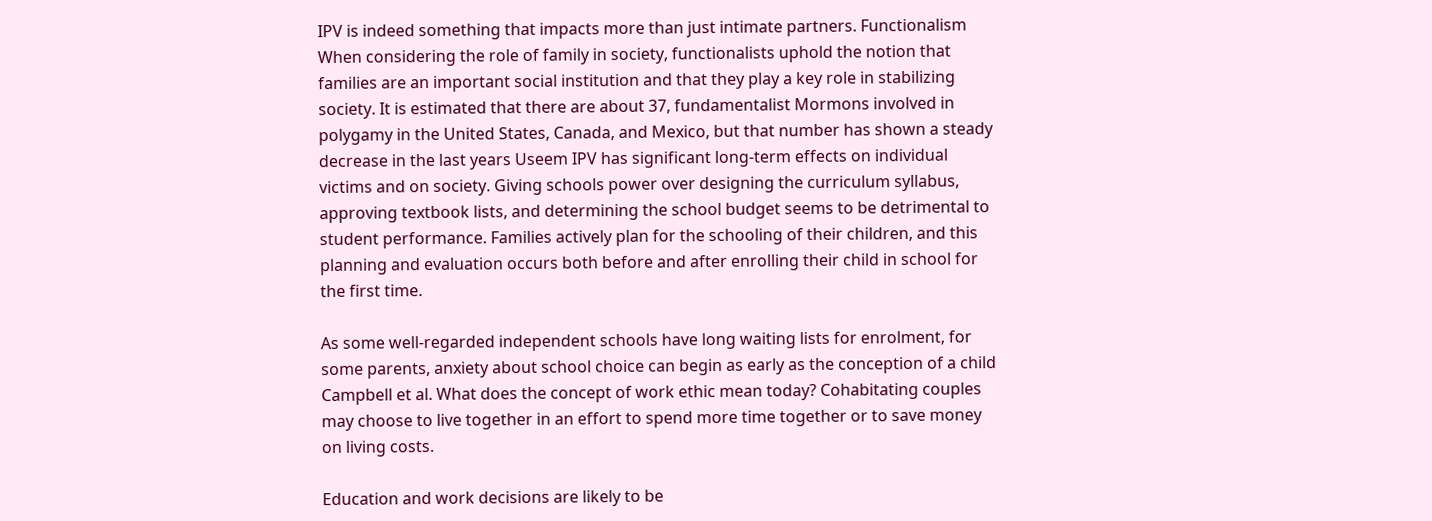IPV is indeed something that impacts more than just intimate partners. Functionalism When considering the role of family in society, functionalists uphold the notion that families are an important social institution and that they play a key role in stabilizing society. It is estimated that there are about 37, fundamentalist Mormons involved in polygamy in the United States, Canada, and Mexico, but that number has shown a steady decrease in the last years Useem IPV has significant long-term effects on individual victims and on society. Giving schools power over designing the curriculum syllabus, approving textbook lists, and determining the school budget seems to be detrimental to student performance. Families actively plan for the schooling of their children, and this planning and evaluation occurs both before and after enrolling their child in school for the first time.

As some well-regarded independent schools have long waiting lists for enrolment, for some parents, anxiety about school choice can begin as early as the conception of a child Campbell et al. What does the concept of work ethic mean today? Cohabitating couples may choose to live together in an effort to spend more time together or to save money on living costs.

Education and work decisions are likely to be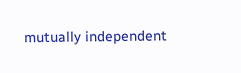mutually independent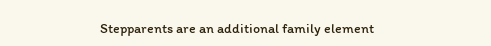Stepparents are an additional family element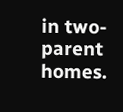in two-parent homes.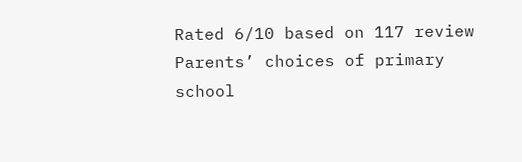Rated 6/10 based on 117 review
Parents’ choices of primary school